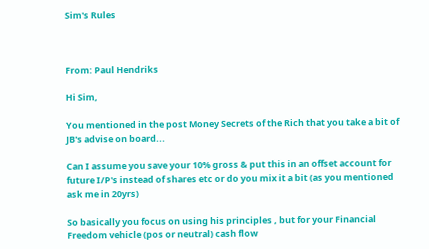Sim's Rules



From: Paul Hendriks

Hi Sim,

You mentioned in the post Money Secrets of the Rich that you take a bit of JB's advise on board...

Can I assume you save your 10% gross & put this in an offset account for future I/P's instead of shares etc or do you mix it a bit (as you mentioned ask me in 20yrs)

So basically you focus on using his principles , but for your Financial Freedom vehicle (pos or neutral) cash flow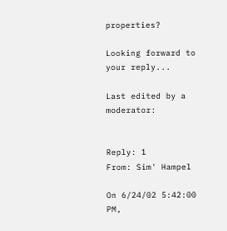properties?

Looking forward to your reply...

Last edited by a moderator:


Reply: 1
From: Sim' Hampel

On 6/24/02 5:42:00 PM,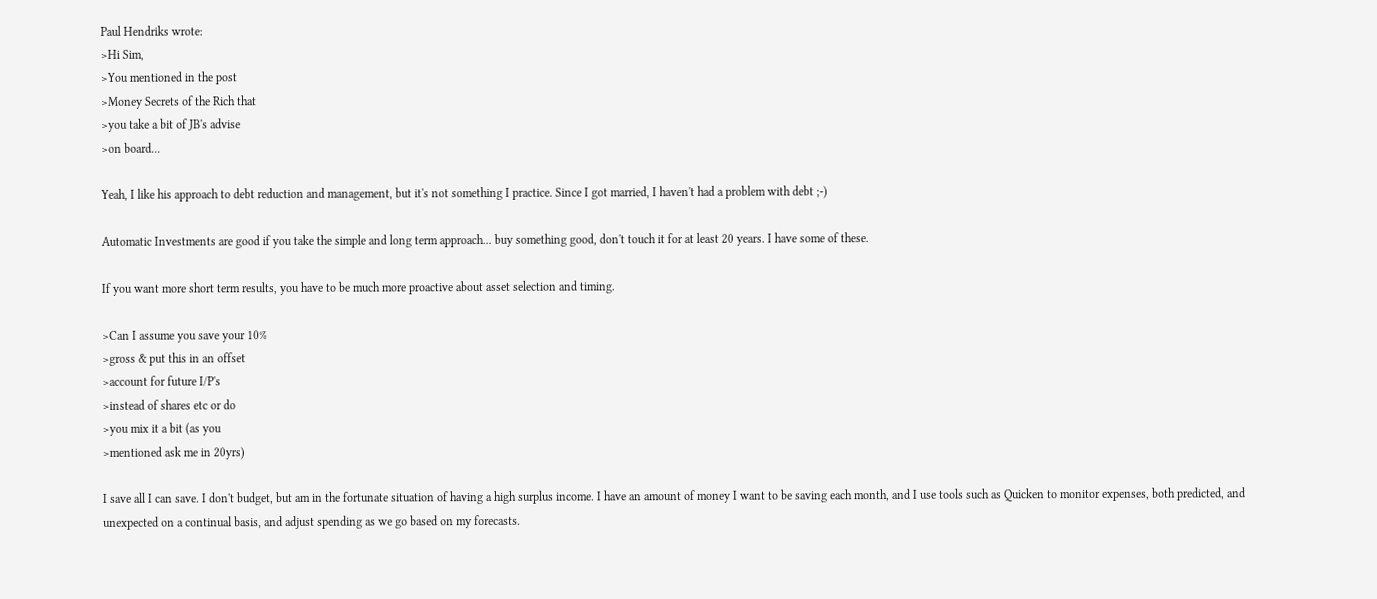Paul Hendriks wrote:
>Hi Sim,
>You mentioned in the post
>Money Secrets of the Rich that
>you take a bit of JB's advise
>on board...

Yeah, I like his approach to debt reduction and management, but it's not something I practice. Since I got married, I haven't had a problem with debt ;-)

Automatic Investments are good if you take the simple and long term approach... buy something good, don't touch it for at least 20 years. I have some of these.

If you want more short term results, you have to be much more proactive about asset selection and timing.

>Can I assume you save your 10%
>gross & put this in an offset
>account for future I/P's
>instead of shares etc or do
>you mix it a bit (as you
>mentioned ask me in 20yrs)

I save all I can save. I don't budget, but am in the fortunate situation of having a high surplus income. I have an amount of money I want to be saving each month, and I use tools such as Quicken to monitor expenses, both predicted, and unexpected on a continual basis, and adjust spending as we go based on my forecasts.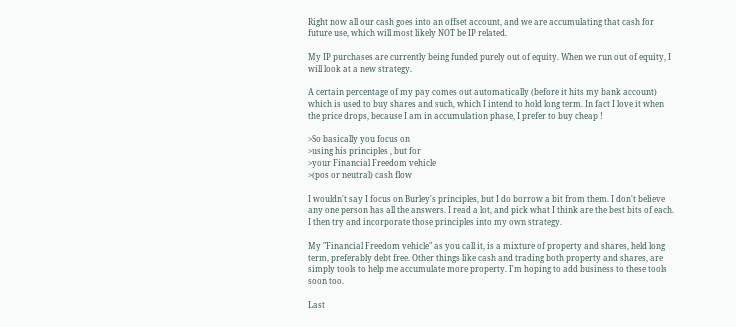Right now all our cash goes into an offset account, and we are accumulating that cash for future use, which will most likely NOT be IP related.

My IP purchases are currently being funded purely out of equity. When we run out of equity, I will look at a new strategy.

A certain percentage of my pay comes out automatically (before it hits my bank account) which is used to buy shares and such, which I intend to hold long term. In fact I love it when the price drops, because I am in accumulation phase, I prefer to buy cheap !

>So basically you focus on
>using his principles , but for
>your Financial Freedom vehicle
>(pos or neutral) cash flow

I wouldn't say I focus on Burley's principles, but I do borrow a bit from them. I don't believe any one person has all the answers. I read a lot, and pick what I think are the best bits of each. I then try and incorporate those principles into my own strategy.

My "Financial Freedom vehicle" as you call it, is a mixture of property and shares, held long term, preferably debt free. Other things like cash and trading both property and shares, are simply tools to help me accumulate more property. I'm hoping to add business to these tools soon too.

Last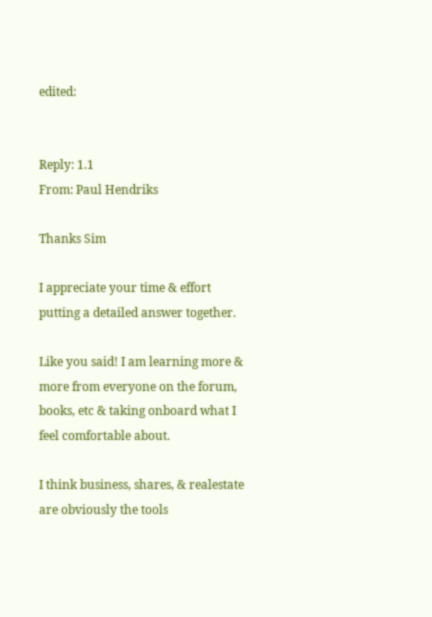edited:


Reply: 1.1
From: Paul Hendriks

Thanks Sim

I appreciate your time & effort putting a detailed answer together.

Like you said! I am learning more & more from everyone on the forum, books, etc & taking onboard what I feel comfortable about.

I think business, shares, & realestate are obviously the tools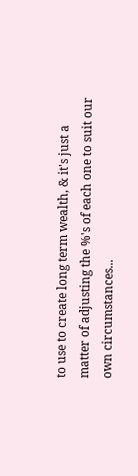to use to create long term wealth, & it's just a matter of adjusting the %'s of each one to suit our own circumstances...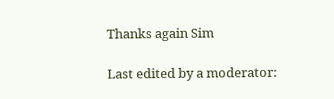Thanks again Sim

Last edited by a moderator: